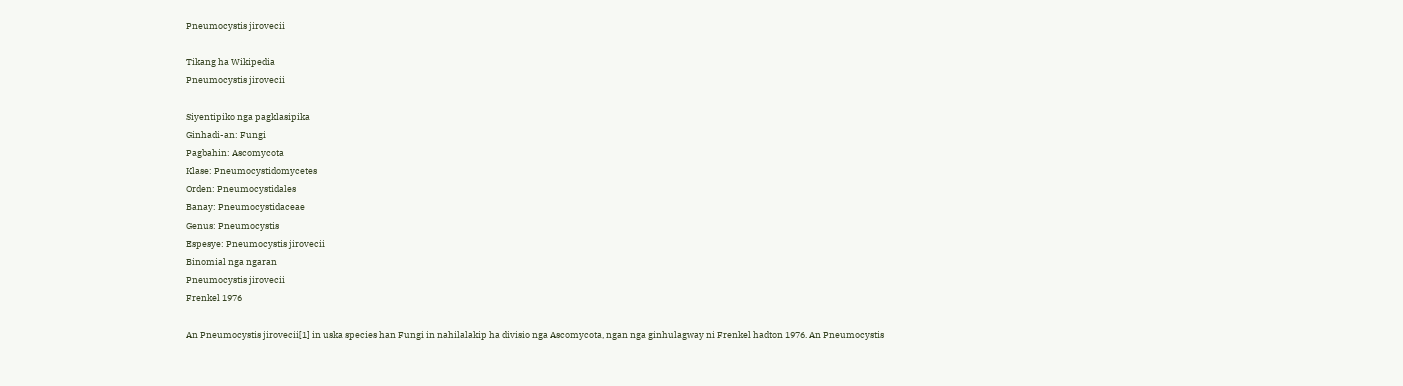Pneumocystis jirovecii

Tikang ha Wikipedia
Pneumocystis jirovecii

Siyentipiko nga pagklasipika
Ginhadi-an: Fungi
Pagbahin: Ascomycota
Klase: Pneumocystidomycetes
Orden: Pneumocystidales
Banay: Pneumocystidaceae
Genus: Pneumocystis
Espesye: Pneumocystis jirovecii
Binomial nga ngaran
Pneumocystis jirovecii
Frenkel 1976

An Pneumocystis jirovecii[1] in uska species han Fungi in nahilalakip ha divisio nga Ascomycota, ngan nga ginhulagway ni Frenkel hadton 1976. An Pneumocystis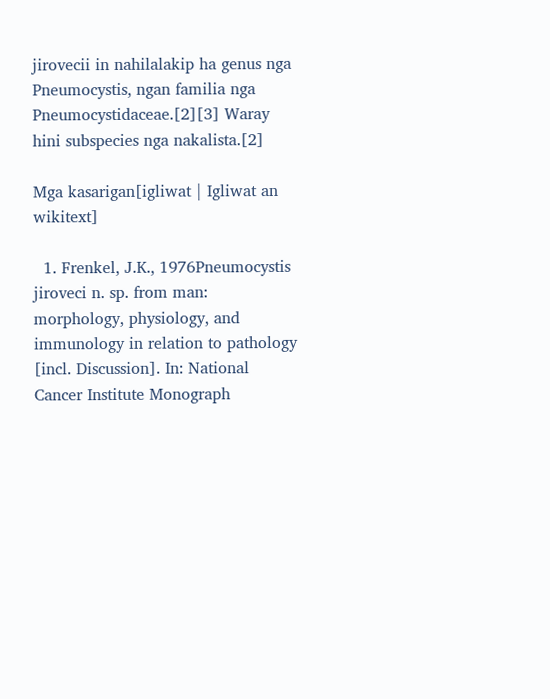jirovecii in nahilalakip ha genus nga Pneumocystis, ngan familia nga Pneumocystidaceae.[2][3] Waray hini subspecies nga nakalista.[2]

Mga kasarigan[igliwat | Igliwat an wikitext]

  1. Frenkel, J.K., 1976Pneumocystis jiroveci n. sp. from man: morphology, physiology, and immunology in relation to pathology [incl. Discussion]. In: National Cancer Institute Monograph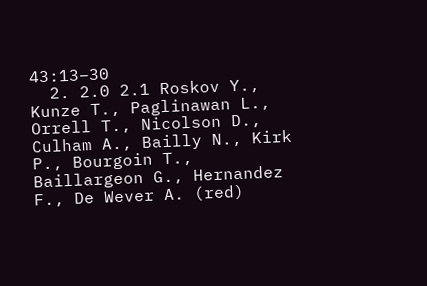43:13–30
  2. 2.0 2.1 Roskov Y., Kunze T., Paglinawan L., Orrell T., Nicolson D., Culham A., Bailly N., Kirk P., Bourgoin T., Baillargeon G., Hernandez F., De Wever A. (red)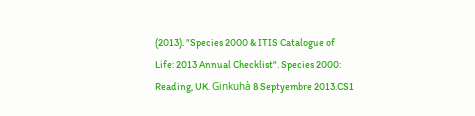(2013). "Species 2000 & ITIS Catalogue of Life: 2013 Annual Checklist". Species 2000: Reading, UK. Ginkuhà 8 Septyembre 2013.CS1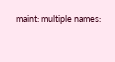maint: multiple names: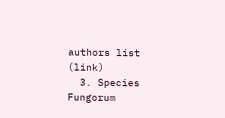authors list (link)
  3. Species Fungorum